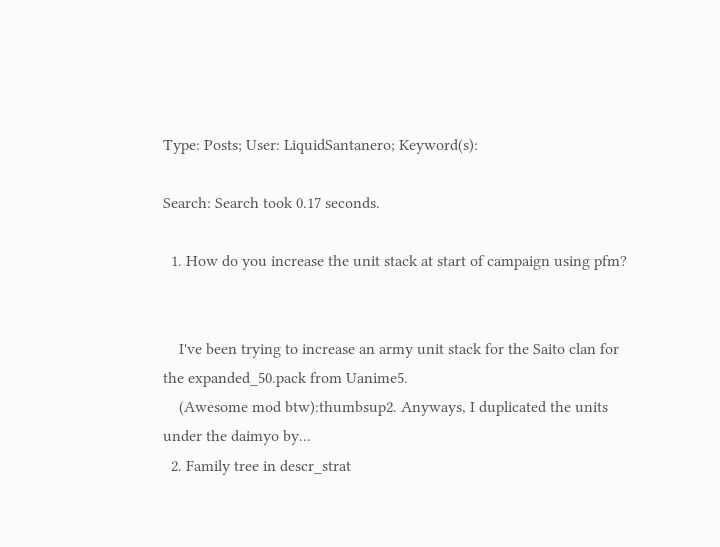Type: Posts; User: LiquidSantanero; Keyword(s):

Search: Search took 0.17 seconds.

  1. How do you increase the unit stack at start of campaign using pfm?


    I've been trying to increase an army unit stack for the Saito clan for the expanded_50.pack from Uanime5.
    (Awesome mod btw):thumbsup2. Anyways, I duplicated the units under the daimyo by...
  2. Family tree in descr_strat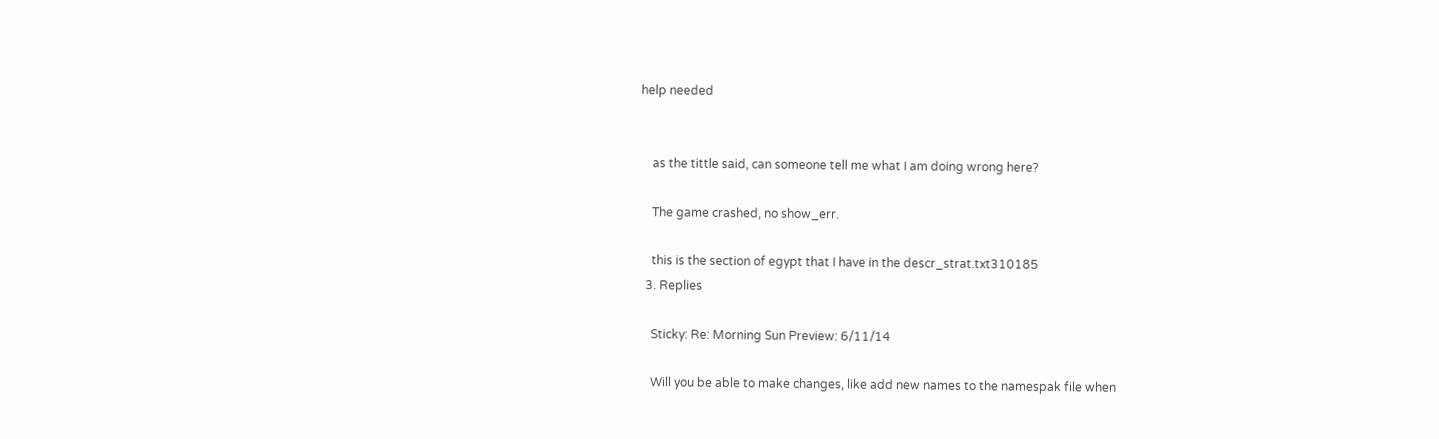help needed


    as the tittle said, can someone tell me what I am doing wrong here?

    The game crashed, no show_err.

    this is the section of egypt that I have in the descr_strat.txt310185
  3. Replies

    Sticky: Re: Morning Sun Preview: 6/11/14

    Will you be able to make changes, like add new names to the namespak file when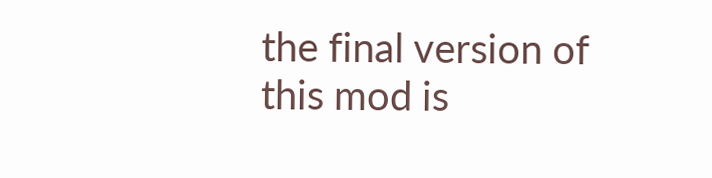the final version of this mod is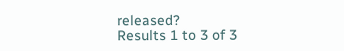released?
Results 1 to 3 of 3